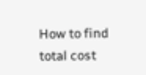How to find total cost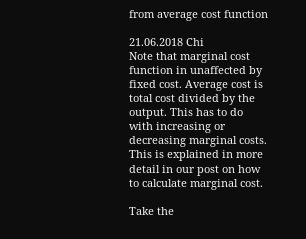from average cost function

21.06.2018 Chi
Note that marginal cost function in unaffected by fixed cost. Average cost is total cost divided by the output. This has to do with increasing or decreasing marginal costs. This is explained in more detail in our post on how to calculate marginal cost.

Take the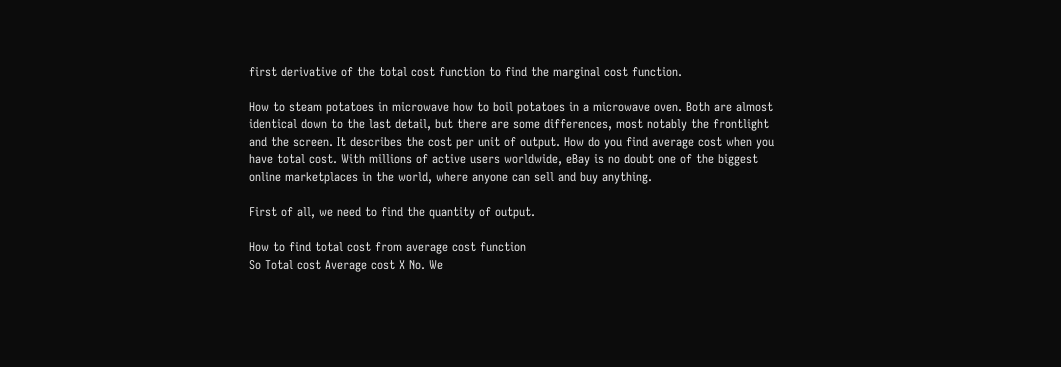first derivative of the total cost function to find the marginal cost function.

How to steam potatoes in microwave how to boil potatoes in a microwave oven. Both are almost identical down to the last detail, but there are some differences, most notably the frontlight and the screen. It describes the cost per unit of output. How do you find average cost when you have total cost. With millions of active users worldwide, eBay is no doubt one of the biggest online marketplaces in the world, where anyone can sell and buy anything.

First of all, we need to find the quantity of output.

How to find total cost from average cost function
So Total cost Average cost X No. We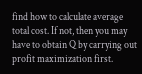find how to calculate average total cost. If not, then you may have to obtain Q by carrying out profit maximization first.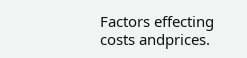Factors effecting costs andprices.